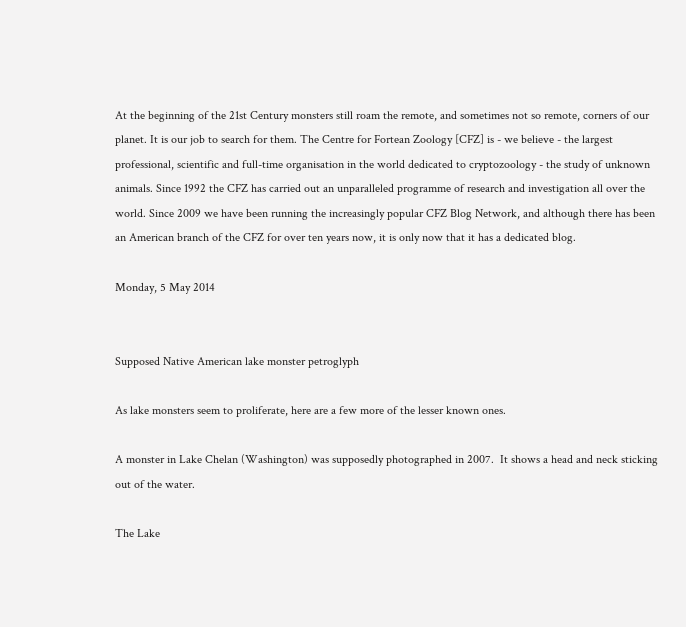At the beginning of the 21st Century monsters still roam the remote, and sometimes not so remote, corners of our planet. It is our job to search for them. The Centre for Fortean Zoology [CFZ] is - we believe - the largest professional, scientific and full-time organisation in the world dedicated to cryptozoology - the study of unknown animals. Since 1992 the CFZ has carried out an unparalleled programme of research and investigation all over the world. Since 2009 we have been running the increasingly popular CFZ Blog Network, and although there has been an American branch of the CFZ for over ten years now, it is only now that it has a dedicated blog.

Monday, 5 May 2014


Supposed Native American lake monster petroglyph

As lake monsters seem to proliferate, here are a few more of the lesser known ones.

A monster in Lake Chelan (Washington) was supposedly photographed in 2007.  It shows a head and neck sticking out of the water.

The Lake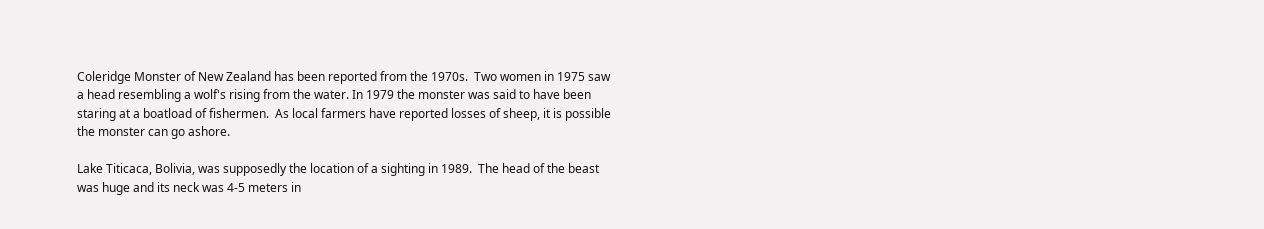Coleridge Monster of New Zealand has been reported from the 1970s.  Two women in 1975 saw a head resembling a wolf's rising from the water. In 1979 the monster was said to have been staring at a boatload of fishermen.  As local farmers have reported losses of sheep, it is possible the monster can go ashore.

Lake Titicaca, Bolivia, was supposedly the location of a sighting in 1989.  The head of the beast was huge and its neck was 4-5 meters in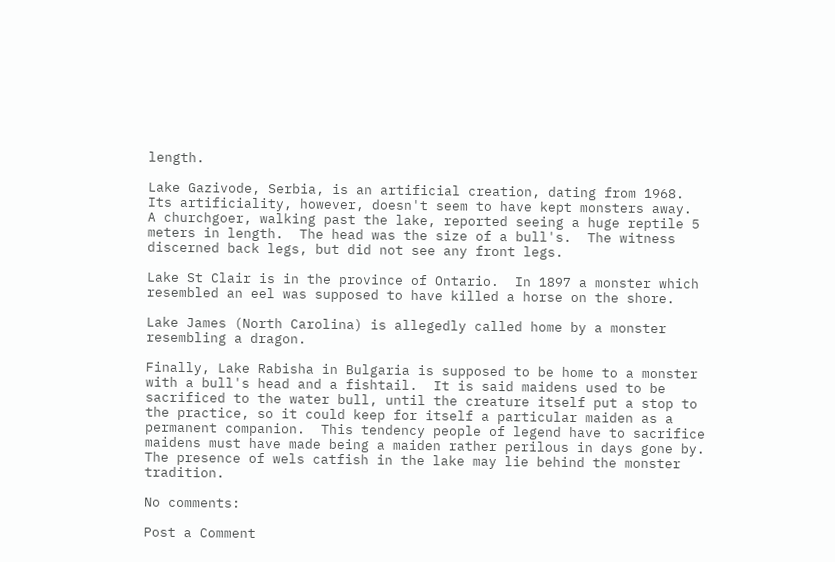length.

Lake Gazivode, Serbia, is an artificial creation, dating from 1968.  Its artificiality, however, doesn't seem to have kept monsters away.  A churchgoer, walking past the lake, reported seeing a huge reptile 5 meters in length.  The head was the size of a bull's.  The witness discerned back legs, but did not see any front legs.

Lake St Clair is in the province of Ontario.  In 1897 a monster which resembled an eel was supposed to have killed a horse on the shore.

Lake James (North Carolina) is allegedly called home by a monster resembling a dragon.

Finally, Lake Rabisha in Bulgaria is supposed to be home to a monster with a bull's head and a fishtail.  It is said maidens used to be sacrificed to the water bull, until the creature itself put a stop to the practice, so it could keep for itself a particular maiden as a permanent companion.  This tendency people of legend have to sacrifice maidens must have made being a maiden rather perilous in days gone by.  The presence of wels catfish in the lake may lie behind the monster tradition.

No comments:

Post a Comment